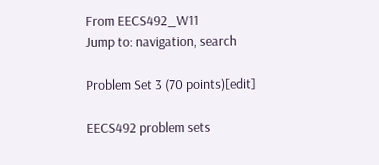From EECS492_W11
Jump to: navigation, search

Problem Set 3 (70 points)[edit]

EECS492 problem sets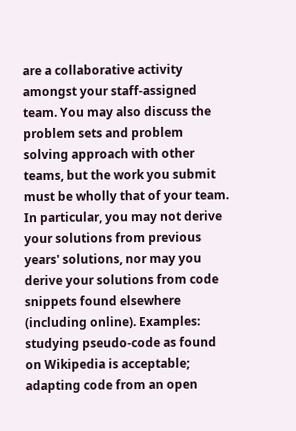are a collaborative activity amongst your staff-assigned team. You may also discuss the problem sets and problem solving approach with other teams, but the work you submit must be wholly that of your team. In particular, you may not derive your solutions from previous years' solutions, nor may you derive your solutions from code snippets found elsewhere (including online). Examples: studying pseudo-code as found on Wikipedia is acceptable; adapting code from an open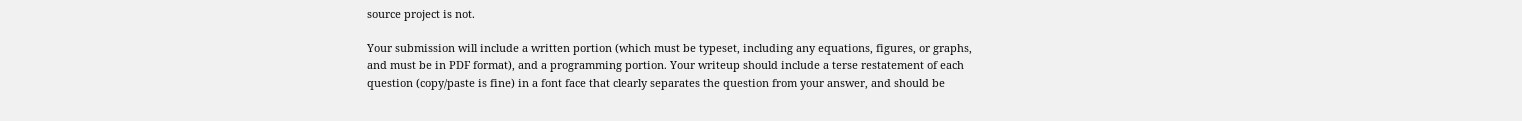source project is not.

Your submission will include a written portion (which must be typeset, including any equations, figures, or graphs, and must be in PDF format), and a programming portion. Your writeup should include a terse restatement of each question (copy/paste is fine) in a font face that clearly separates the question from your answer, and should be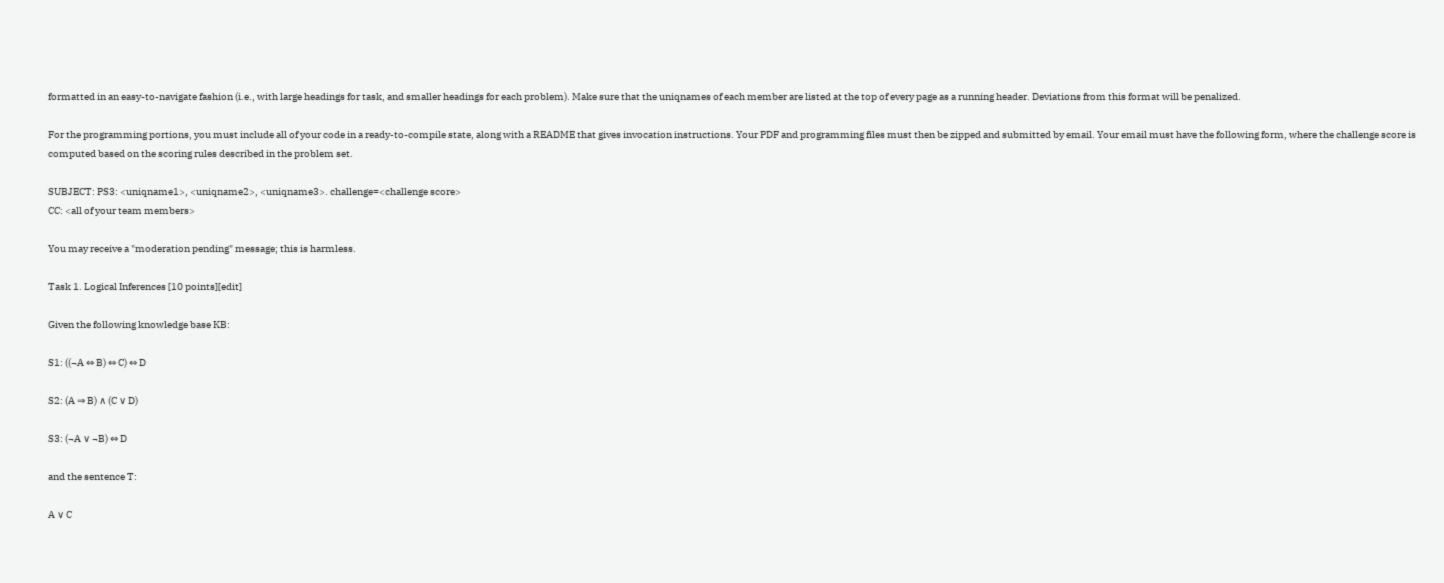formatted in an easy-to-navigate fashion (i.e., with large headings for task, and smaller headings for each problem). Make sure that the uniqnames of each member are listed at the top of every page as a running header. Deviations from this format will be penalized.

For the programming portions, you must include all of your code in a ready-to-compile state, along with a README that gives invocation instructions. Your PDF and programming files must then be zipped and submitted by email. Your email must have the following form, where the challenge score is computed based on the scoring rules described in the problem set.

SUBJECT: PS3: <uniqname1>, <uniqname2>, <uniqname3>. challenge=<challenge score>
CC: <all of your team members>

You may receive a "moderation pending" message; this is harmless.

Task 1. Logical Inferences [10 points][edit]

Given the following knowledge base KB:

S1: ((¬A ⇔ B) ⇔ C) ⇔ D

S2: (A ⇒ B) ∧ (C ∨ D)

S3: (¬A ∨ ¬B) ⇔ D

and the sentence T:

A ∨ C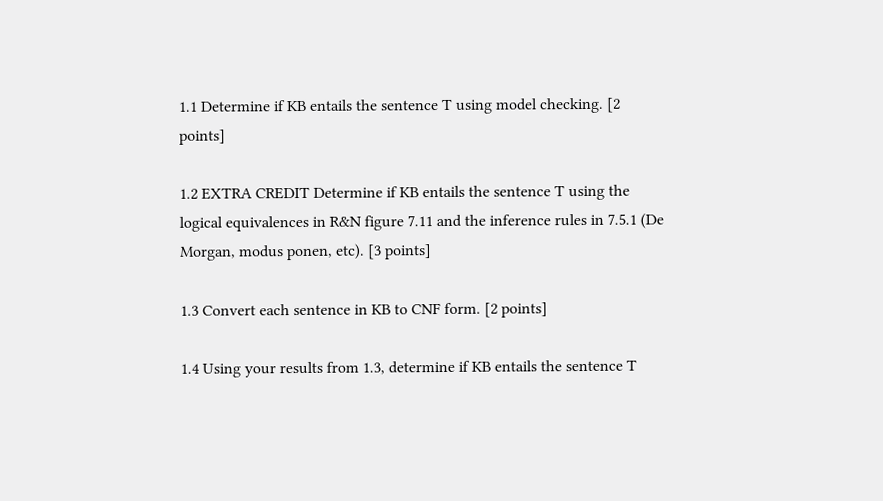1.1 Determine if KB entails the sentence T using model checking. [2 points]

1.2 EXTRA CREDIT Determine if KB entails the sentence T using the logical equivalences in R&N figure 7.11 and the inference rules in 7.5.1 (De Morgan, modus ponen, etc). [3 points]

1.3 Convert each sentence in KB to CNF form. [2 points]

1.4 Using your results from 1.3, determine if KB entails the sentence T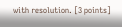with resolution. [3 points]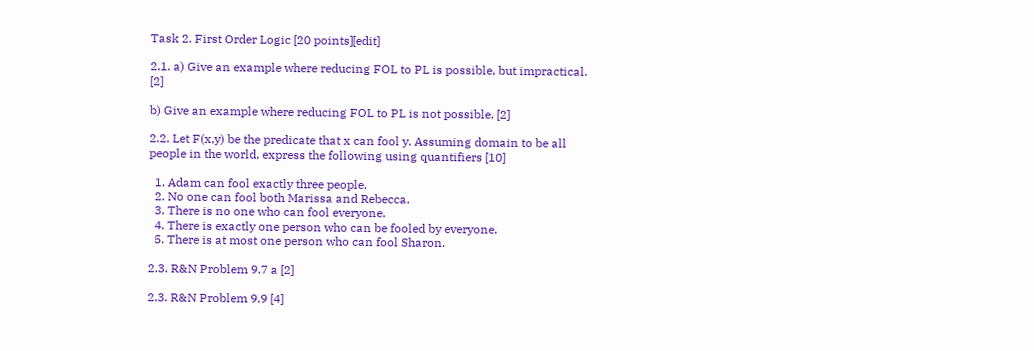Task 2. First Order Logic [20 points][edit]

2.1. a) Give an example where reducing FOL to PL is possible, but impractical. [2]

b) Give an example where reducing FOL to PL is not possible. [2]

2.2. Let F(x,y) be the predicate that x can fool y. Assuming domain to be all people in the world, express the following using quantifiers [10]

  1. Adam can fool exactly three people.
  2. No one can fool both Marissa and Rebecca.
  3. There is no one who can fool everyone.
  4. There is exactly one person who can be fooled by everyone.
  5. There is at most one person who can fool Sharon.

2.3. R&N Problem 9.7 a [2]

2.3. R&N Problem 9.9 [4]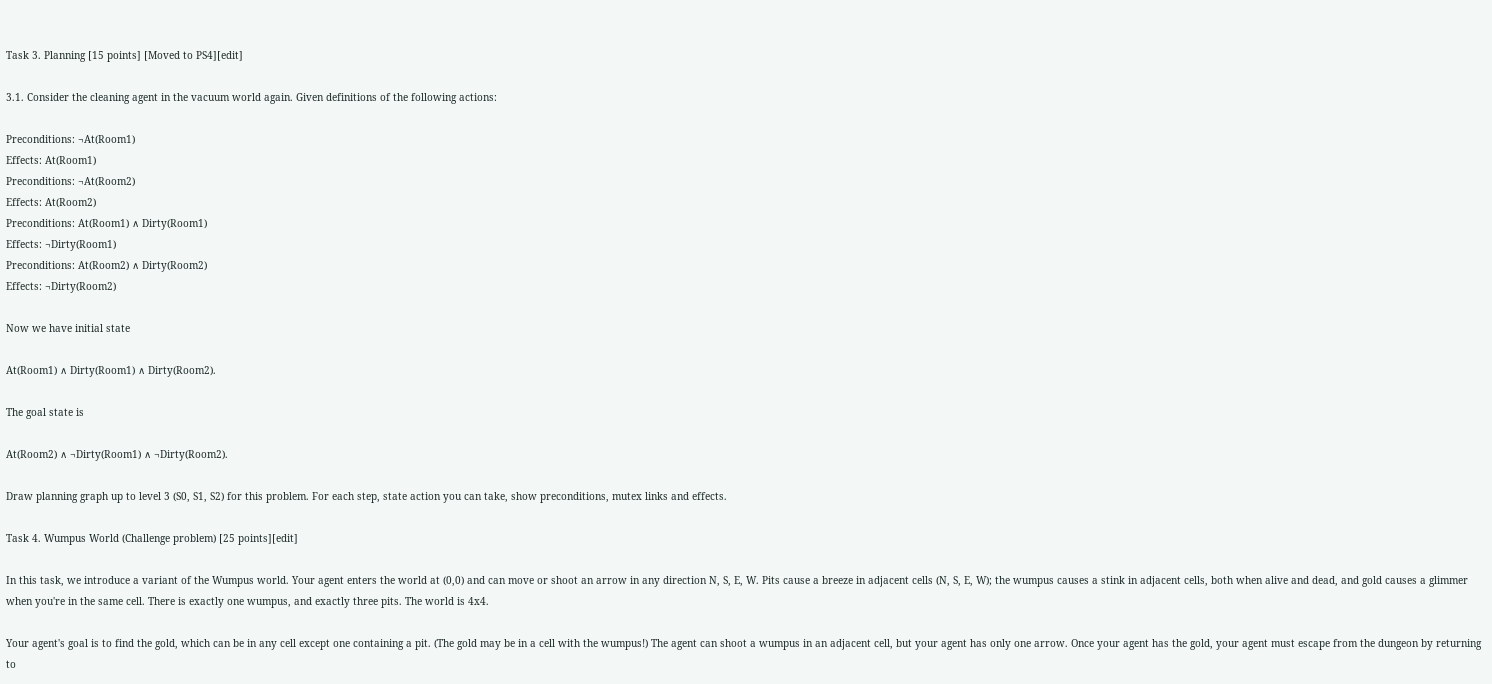Task 3. Planning [15 points] [Moved to PS4][edit]

3.1. Consider the cleaning agent in the vacuum world again. Given definitions of the following actions:

Preconditions: ¬At(Room1)
Effects: At(Room1)
Preconditions: ¬At(Room2)
Effects: At(Room2)
Preconditions: At(Room1) ∧ Dirty(Room1)
Effects: ¬Dirty(Room1)
Preconditions: At(Room2) ∧ Dirty(Room2)
Effects: ¬Dirty(Room2)

Now we have initial state

At(Room1) ∧ Dirty(Room1) ∧ Dirty(Room2).

The goal state is

At(Room2) ∧ ¬Dirty(Room1) ∧ ¬Dirty(Room2).

Draw planning graph up to level 3 (S0, S1, S2) for this problem. For each step, state action you can take, show preconditions, mutex links and effects.

Task 4. Wumpus World (Challenge problem) [25 points][edit]

In this task, we introduce a variant of the Wumpus world. Your agent enters the world at (0,0) and can move or shoot an arrow in any direction N, S, E, W. Pits cause a breeze in adjacent cells (N, S, E, W); the wumpus causes a stink in adjacent cells, both when alive and dead, and gold causes a glimmer when you're in the same cell. There is exactly one wumpus, and exactly three pits. The world is 4x4.

Your agent's goal is to find the gold, which can be in any cell except one containing a pit. (The gold may be in a cell with the wumpus!) The agent can shoot a wumpus in an adjacent cell, but your agent has only one arrow. Once your agent has the gold, your agent must escape from the dungeon by returning to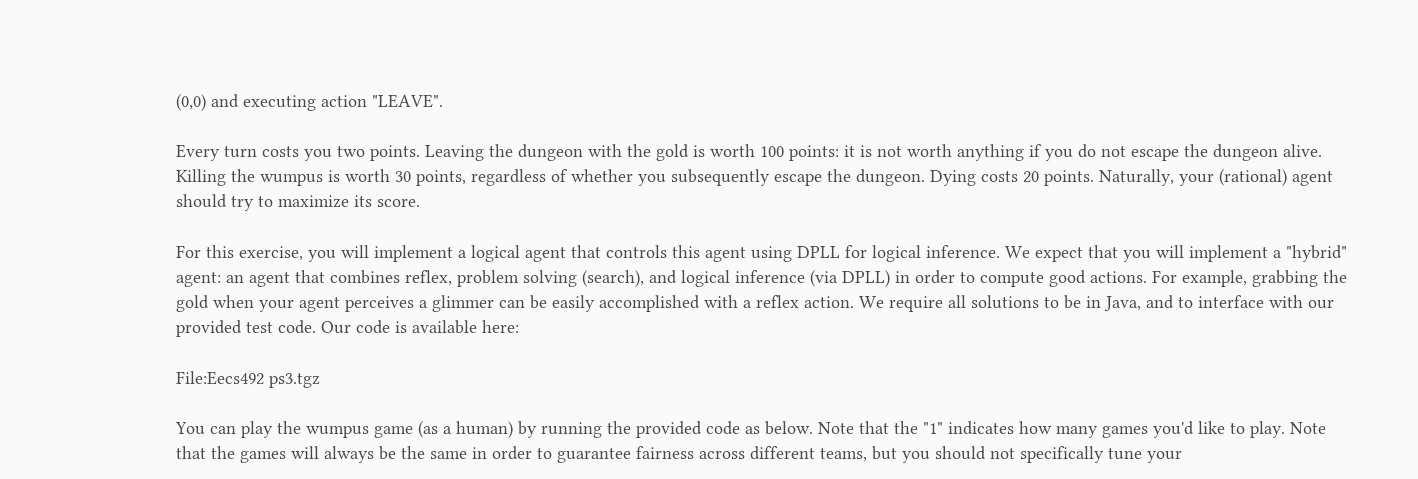(0,0) and executing action "LEAVE".

Every turn costs you two points. Leaving the dungeon with the gold is worth 100 points: it is not worth anything if you do not escape the dungeon alive. Killing the wumpus is worth 30 points, regardless of whether you subsequently escape the dungeon. Dying costs 20 points. Naturally, your (rational) agent should try to maximize its score.

For this exercise, you will implement a logical agent that controls this agent using DPLL for logical inference. We expect that you will implement a "hybrid" agent: an agent that combines reflex, problem solving (search), and logical inference (via DPLL) in order to compute good actions. For example, grabbing the gold when your agent perceives a glimmer can be easily accomplished with a reflex action. We require all solutions to be in Java, and to interface with our provided test code. Our code is available here:

File:Eecs492 ps3.tgz

You can play the wumpus game (as a human) by running the provided code as below. Note that the "1" indicates how many games you'd like to play. Note that the games will always be the same in order to guarantee fairness across different teams, but you should not specifically tune your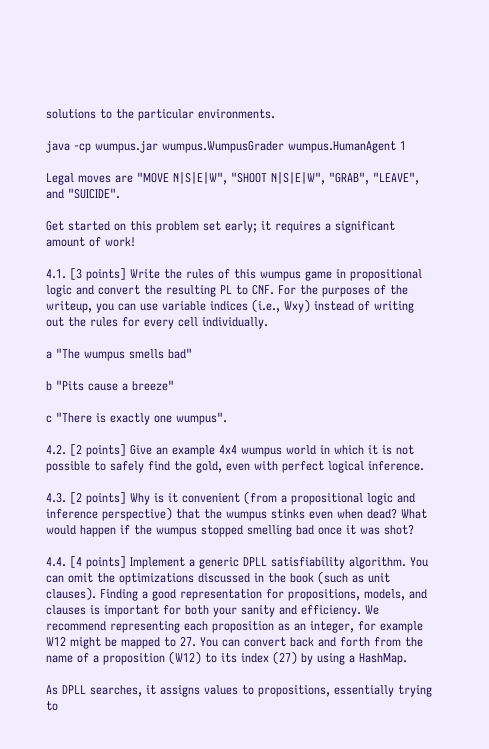solutions to the particular environments.

java -cp wumpus.jar wumpus.WumpusGrader wumpus.HumanAgent 1

Legal moves are "MOVE N|S|E|W", "SHOOT N|S|E|W", "GRAB", "LEAVE", and "SUICIDE".

Get started on this problem set early; it requires a significant amount of work!

4.1. [3 points] Write the rules of this wumpus game in propositional logic and convert the resulting PL to CNF. For the purposes of the writeup, you can use variable indices (i.e., Wxy) instead of writing out the rules for every cell individually.

a "The wumpus smells bad"

b "Pits cause a breeze"

c "There is exactly one wumpus".

4.2. [2 points] Give an example 4x4 wumpus world in which it is not possible to safely find the gold, even with perfect logical inference.

4.3. [2 points] Why is it convenient (from a propositional logic and inference perspective) that the wumpus stinks even when dead? What would happen if the wumpus stopped smelling bad once it was shot?

4.4. [4 points] Implement a generic DPLL satisfiability algorithm. You can omit the optimizations discussed in the book (such as unit clauses). Finding a good representation for propositions, models, and clauses is important for both your sanity and efficiency. We recommend representing each proposition as an integer, for example W12 might be mapped to 27. You can convert back and forth from the name of a proposition (W12) to its index (27) by using a HashMap.

As DPLL searches, it assigns values to propositions, essentially trying to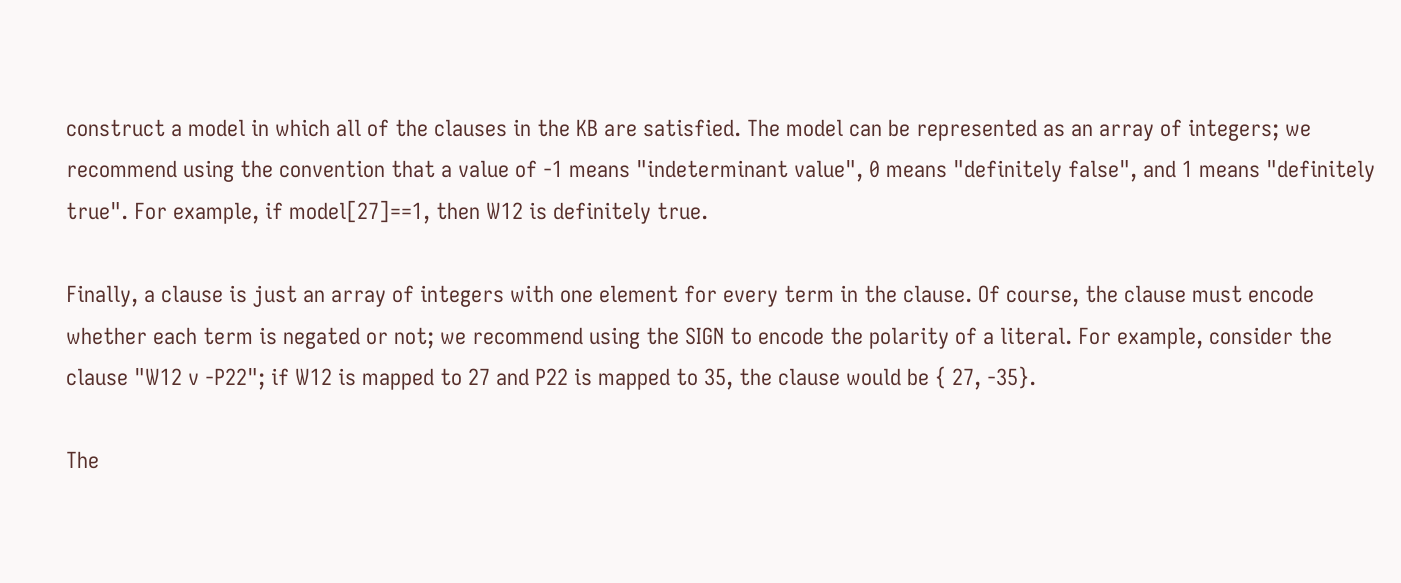construct a model in which all of the clauses in the KB are satisfied. The model can be represented as an array of integers; we recommend using the convention that a value of -1 means "indeterminant value", 0 means "definitely false", and 1 means "definitely true". For example, if model[27]==1, then W12 is definitely true.

Finally, a clause is just an array of integers with one element for every term in the clause. Of course, the clause must encode whether each term is negated or not; we recommend using the SIGN to encode the polarity of a literal. For example, consider the clause "W12 v -P22"; if W12 is mapped to 27 and P22 is mapped to 35, the clause would be { 27, -35}.

The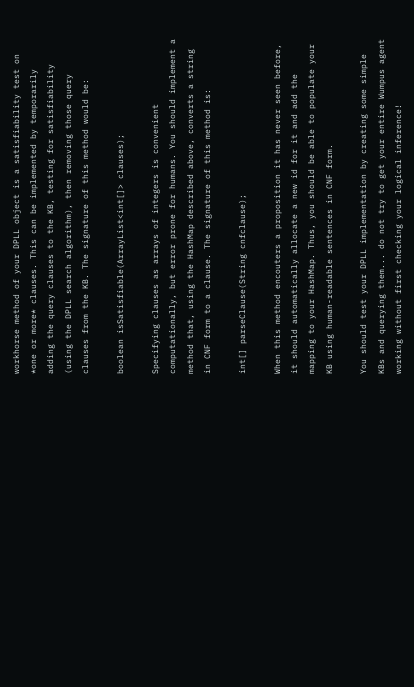workhorse method of your DPLL object is a satisfiability test on *one or more* clauses. This can be implemented by temporarily adding the query clauses to the KB, testing for satisfiability (using the DPLL search algorithm), then removing those query clauses from the KB. The signature of this method would be:

boolean isSatisfiable(ArrayList<int[]> clauses);

Specifying clauses as arrays of integers is convenient computationally, but error prone for humans. You should implement a method that, using the HashMap described above, converts a string in CNF form to a clause. The signature of this method is:

int[] parseClause(String cnfclause);

When this method encouters a proposition it has never seen before, it should automatically allocate a new id for it and add the mapping to your HashMap. Thus, you should be able to populate your KB using human-readable sentences in CNF form.

You should test your DPLL implementation by creating some simple KBs and querying them... do not try to get your entire Wumpus agent working without first checking your logical inference!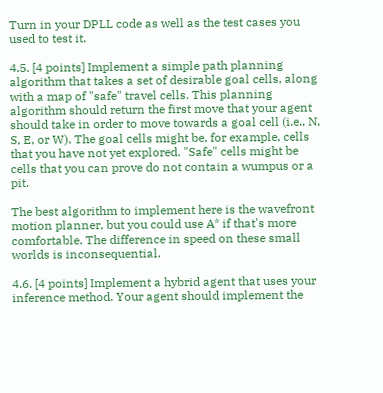Turn in your DPLL code as well as the test cases you used to test it.

4.5. [4 points] Implement a simple path planning algorithm that takes a set of desirable goal cells, along with a map of "safe" travel cells. This planning algorithm should return the first move that your agent should take in order to move towards a goal cell (i.e., N, S, E, or W). The goal cells might be, for example, cells that you have not yet explored. "Safe" cells might be cells that you can prove do not contain a wumpus or a pit.

The best algorithm to implement here is the wavefront motion planner, but you could use A* if that's more comfortable. The difference in speed on these small worlds is inconsequential.

4.6. [4 points] Implement a hybrid agent that uses your inference method. Your agent should implement the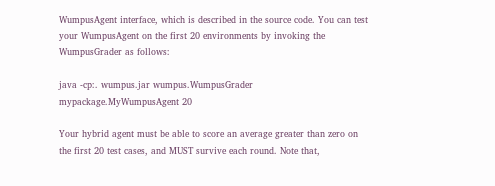WumpusAgent interface, which is described in the source code. You can test your WumpusAgent on the first 20 environments by invoking the WumpusGrader as follows:

java -cp:. wumpus.jar wumpus.WumpusGrader mypackage.MyWumpusAgent 20

Your hybrid agent must be able to score an average greater than zero on the first 20 test cases, and MUST survive each round. Note that,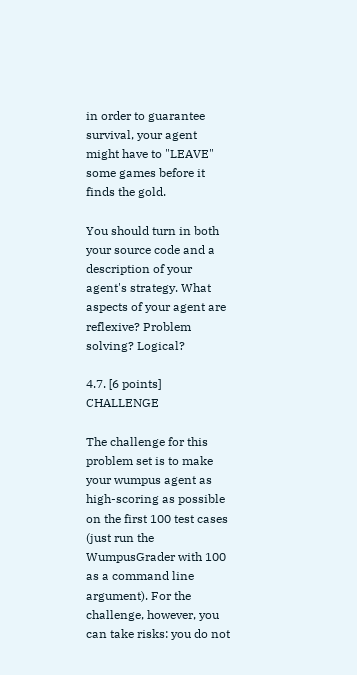in order to guarantee survival, your agent might have to "LEAVE" some games before it finds the gold.

You should turn in both your source code and a description of your agent's strategy. What aspects of your agent are reflexive? Problem solving? Logical?

4.7. [6 points] CHALLENGE

The challenge for this problem set is to make your wumpus agent as high-scoring as possible on the first 100 test cases (just run the WumpusGrader with 100 as a command line argument). For the challenge, however, you can take risks: you do not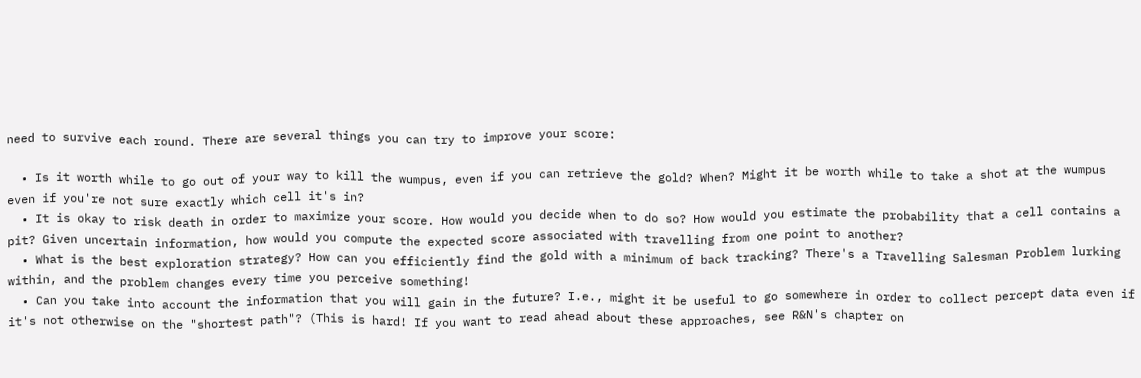need to survive each round. There are several things you can try to improve your score:

  • Is it worth while to go out of your way to kill the wumpus, even if you can retrieve the gold? When? Might it be worth while to take a shot at the wumpus even if you're not sure exactly which cell it's in?
  • It is okay to risk death in order to maximize your score. How would you decide when to do so? How would you estimate the probability that a cell contains a pit? Given uncertain information, how would you compute the expected score associated with travelling from one point to another?
  • What is the best exploration strategy? How can you efficiently find the gold with a minimum of back tracking? There's a Travelling Salesman Problem lurking within, and the problem changes every time you perceive something!
  • Can you take into account the information that you will gain in the future? I.e., might it be useful to go somewhere in order to collect percept data even if it's not otherwise on the "shortest path"? (This is hard! If you want to read ahead about these approaches, see R&N's chapter on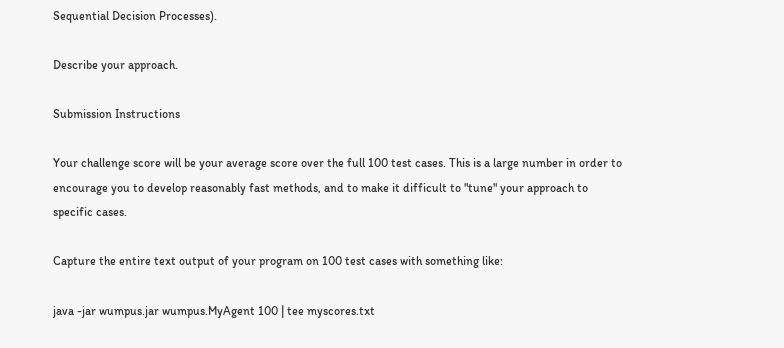Sequential Decision Processes).

Describe your approach.

Submission Instructions

Your challenge score will be your average score over the full 100 test cases. This is a large number in order to encourage you to develop reasonably fast methods, and to make it difficult to "tune" your approach to specific cases.

Capture the entire text output of your program on 100 test cases with something like:

java -jar wumpus.jar wumpus.MyAgent 100 | tee myscores.txt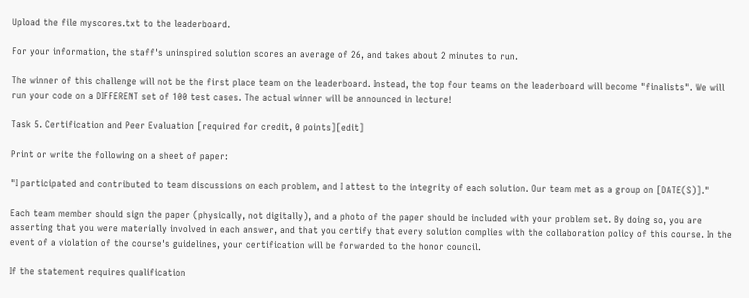Upload the file myscores.txt to the leaderboard.

For your information, the staff's uninspired solution scores an average of 26, and takes about 2 minutes to run.

The winner of this challenge will not be the first place team on the leaderboard. Instead, the top four teams on the leaderboard will become "finalists". We will run your code on a DIFFERENT set of 100 test cases. The actual winner will be announced in lecture!

Task 5. Certification and Peer Evaluation [required for credit, 0 points][edit]

Print or write the following on a sheet of paper:

"I participated and contributed to team discussions on each problem, and I attest to the integrity of each solution. Our team met as a group on [DATE(S)]."

Each team member should sign the paper (physically, not digitally), and a photo of the paper should be included with your problem set. By doing so, you are asserting that you were materially involved in each answer, and that you certify that every solution complies with the collaboration policy of this course. In the event of a violation of the course's guidelines, your certification will be forwarded to the honor council.

If the statement requires qualification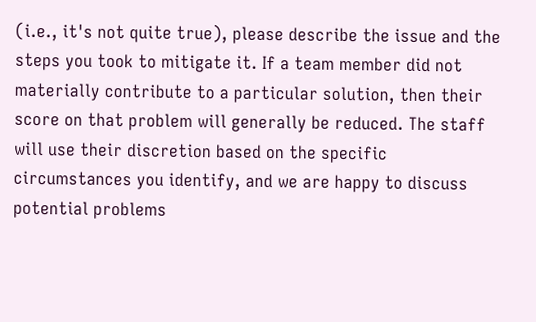(i.e., it's not quite true), please describe the issue and the steps you took to mitigate it. If a team member did not materially contribute to a particular solution, then their score on that problem will generally be reduced. The staff will use their discretion based on the specific circumstances you identify, and we are happy to discuss potential problems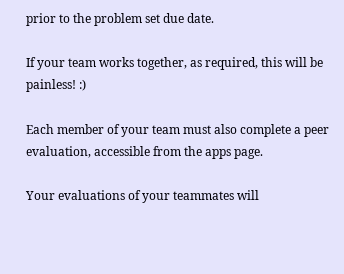prior to the problem set due date.

If your team works together, as required, this will be painless! :)

Each member of your team must also complete a peer evaluation, accessible from the apps page.

Your evaluations of your teammates will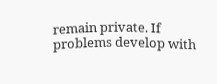remain private. If problems develop with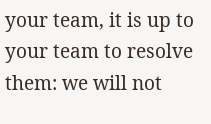your team, it is up to your team to resolve them: we will not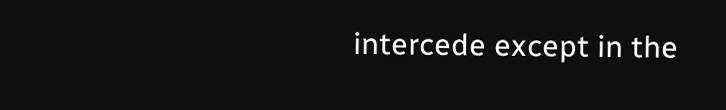intercede except in the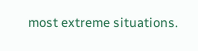most extreme situations.